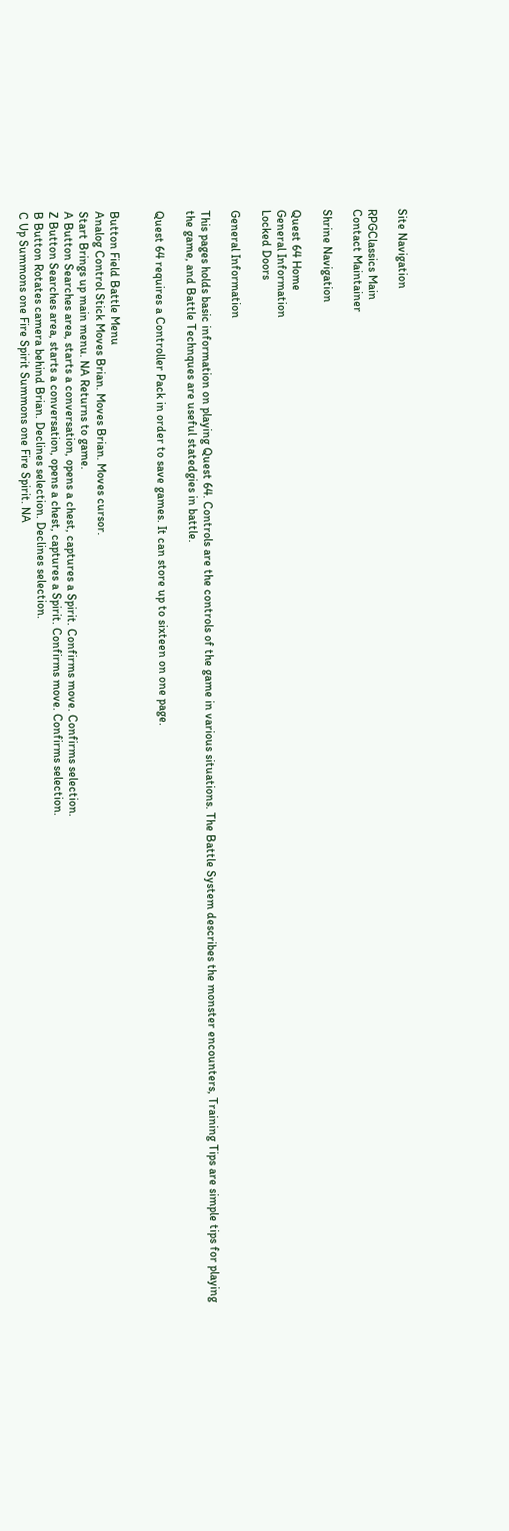Site Navigation

RPGClassics Main
Contact Maintainer

Shrine Navigation

Quest 64 Home
General Information
Locked Doors

General Information

This pages holds basic information on playing Quest 64. Controls are the controls of the game in various situations. The Battle System describes the monster encounters, Training Tips are simple tips for playing the game, and Battle Technques are useful statedgies in battle.

Quest 64 requires a Controller Pack in order to save games. It can store up to sixteen on one page.


Button Field Battle Menu
Analog Control Stick Moves Brian. Moves Brian. Moves cursor.
Start Brings up main menu. NA Returns to game.
A Button Searches area, starts a conversation, opens a chest, captures a Spirit. Confirms move. Confirms selection.
Z Button Searches area, starts a conversation, opens a chest, captures a Spirit. Confirms move. Confirms selection.
B Button Rotates camera behind Brian. Declines selection. Declines selection.
C Up Summons one Fire Spirit Summons one Fire Spirit. NA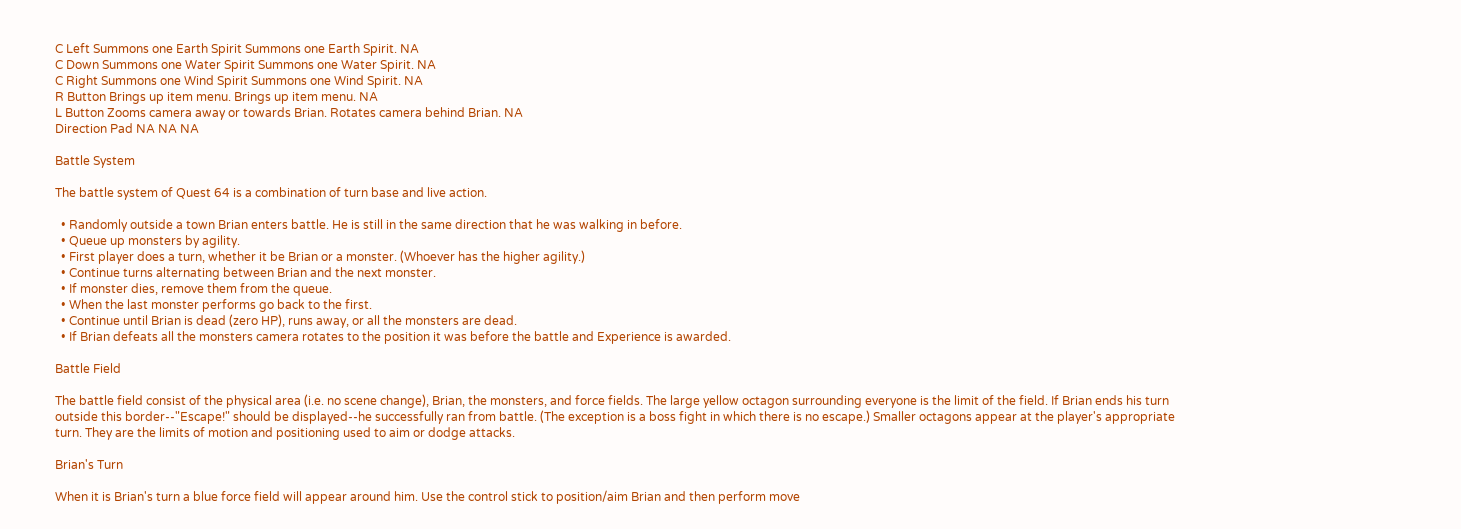C Left Summons one Earth Spirit Summons one Earth Spirit. NA
C Down Summons one Water Spirit Summons one Water Spirit. NA
C Right Summons one Wind Spirit Summons one Wind Spirit. NA
R Button Brings up item menu. Brings up item menu. NA
L Button Zooms camera away or towards Brian. Rotates camera behind Brian. NA
Direction Pad NA NA NA

Battle System

The battle system of Quest 64 is a combination of turn base and live action.

  • Randomly outside a town Brian enters battle. He is still in the same direction that he was walking in before.
  • Queue up monsters by agility.
  • First player does a turn, whether it be Brian or a monster. (Whoever has the higher agility.)
  • Continue turns alternating between Brian and the next monster.
  • If monster dies, remove them from the queue.
  • When the last monster performs go back to the first.
  • Continue until Brian is dead (zero HP), runs away, or all the monsters are dead.
  • If Brian defeats all the monsters camera rotates to the position it was before the battle and Experience is awarded.

Battle Field

The battle field consist of the physical area (i.e. no scene change), Brian, the monsters, and force fields. The large yellow octagon surrounding everyone is the limit of the field. If Brian ends his turn outside this border--"Escape!" should be displayed--he successfully ran from battle. (The exception is a boss fight in which there is no escape.) Smaller octagons appear at the player's appropriate turn. They are the limits of motion and positioning used to aim or dodge attacks.

Brian's Turn

When it is Brian's turn a blue force field will appear around him. Use the control stick to position/aim Brian and then perform move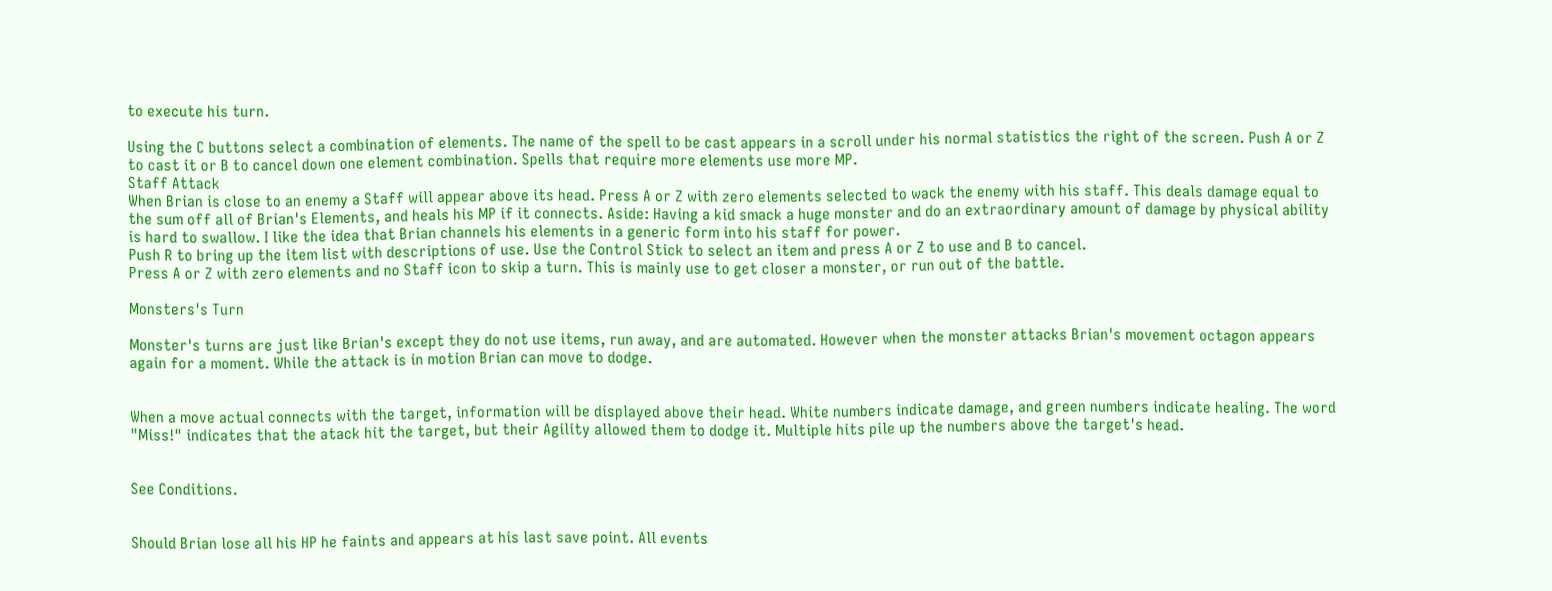to execute his turn.

Using the C buttons select a combination of elements. The name of the spell to be cast appears in a scroll under his normal statistics the right of the screen. Push A or Z to cast it or B to cancel down one element combination. Spells that require more elements use more MP.
Staff Attack
When Brian is close to an enemy a Staff will appear above its head. Press A or Z with zero elements selected to wack the enemy with his staff. This deals damage equal to the sum off all of Brian's Elements, and heals his MP if it connects. Aside: Having a kid smack a huge monster and do an extraordinary amount of damage by physical ability is hard to swallow. I like the idea that Brian channels his elements in a generic form into his staff for power.
Push R to bring up the item list with descriptions of use. Use the Control Stick to select an item and press A or Z to use and B to cancel.
Press A or Z with zero elements and no Staff icon to skip a turn. This is mainly use to get closer a monster, or run out of the battle.

Monsters's Turn

Monster's turns are just like Brian's except they do not use items, run away, and are automated. However when the monster attacks Brian's movement octagon appears again for a moment. While the attack is in motion Brian can move to dodge.


When a move actual connects with the target, information will be displayed above their head. White numbers indicate damage, and green numbers indicate healing. The word "Miss!" indicates that the atack hit the target, but their Agility allowed them to dodge it. Multiple hits pile up the numbers above the target's head.


See Conditions.


Should Brian lose all his HP he faints and appears at his last save point. All events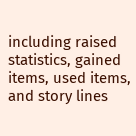including raised statistics, gained items, used items, and story lines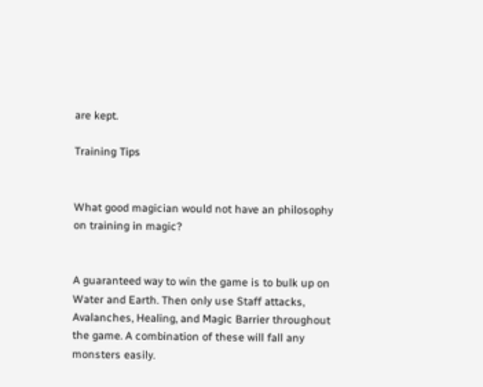are kept.

Training Tips


What good magician would not have an philosophy on training in magic?


A guaranteed way to win the game is to bulk up on Water and Earth. Then only use Staff attacks, Avalanches, Healing, and Magic Barrier throughout the game. A combination of these will fall any monsters easily.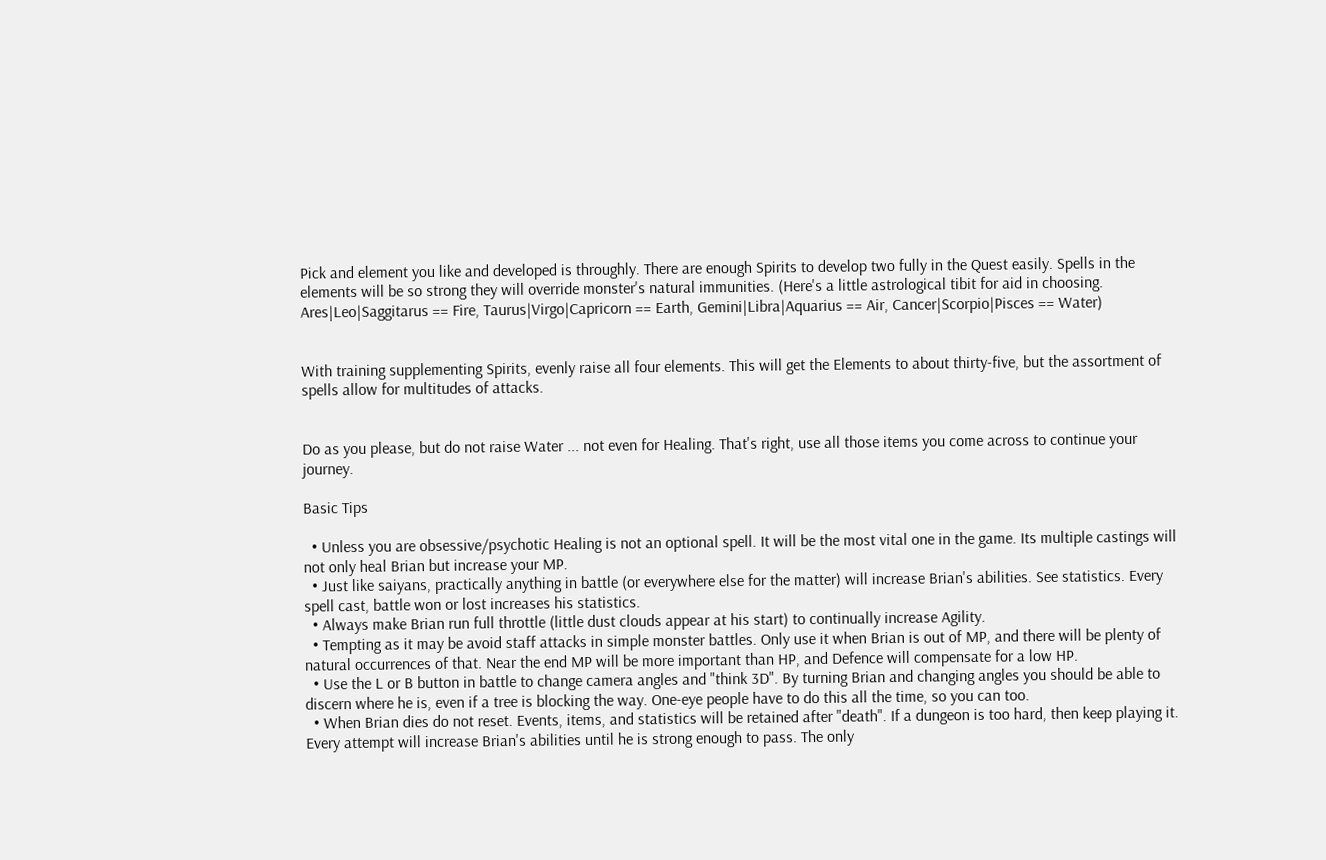Pick and element you like and developed is throughly. There are enough Spirits to develop two fully in the Quest easily. Spells in the elements will be so strong they will override monster's natural immunities. (Here's a little astrological tibit for aid in choosing. Ares|Leo|Saggitarus == Fire, Taurus|Virgo|Capricorn == Earth, Gemini|Libra|Aquarius == Air, Cancer|Scorpio|Pisces == Water)


With training supplementing Spirits, evenly raise all four elements. This will get the Elements to about thirty-five, but the assortment of spells allow for multitudes of attacks.


Do as you please, but do not raise Water ... not even for Healing. That's right, use all those items you come across to continue your journey.

Basic Tips

  • Unless you are obsessive/psychotic Healing is not an optional spell. It will be the most vital one in the game. Its multiple castings will not only heal Brian but increase your MP.
  • Just like saiyans, practically anything in battle (or everywhere else for the matter) will increase Brian's abilities. See statistics. Every spell cast, battle won or lost increases his statistics.
  • Always make Brian run full throttle (little dust clouds appear at his start) to continually increase Agility.
  • Tempting as it may be avoid staff attacks in simple monster battles. Only use it when Brian is out of MP, and there will be plenty of natural occurrences of that. Near the end MP will be more important than HP, and Defence will compensate for a low HP.
  • Use the L or B button in battle to change camera angles and "think 3D". By turning Brian and changing angles you should be able to discern where he is, even if a tree is blocking the way. One-eye people have to do this all the time, so you can too.
  • When Brian dies do not reset. Events, items, and statistics will be retained after "death". If a dungeon is too hard, then keep playing it. Every attempt will increase Brian's abilities until he is strong enough to pass. The only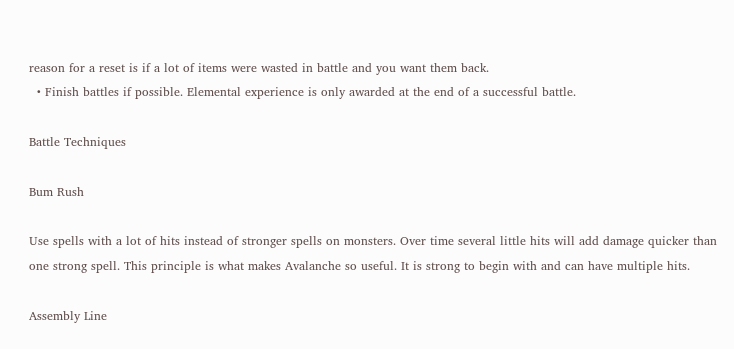reason for a reset is if a lot of items were wasted in battle and you want them back.
  • Finish battles if possible. Elemental experience is only awarded at the end of a successful battle.

Battle Techniques

Bum Rush

Use spells with a lot of hits instead of stronger spells on monsters. Over time several little hits will add damage quicker than one strong spell. This principle is what makes Avalanche so useful. It is strong to begin with and can have multiple hits.

Assembly Line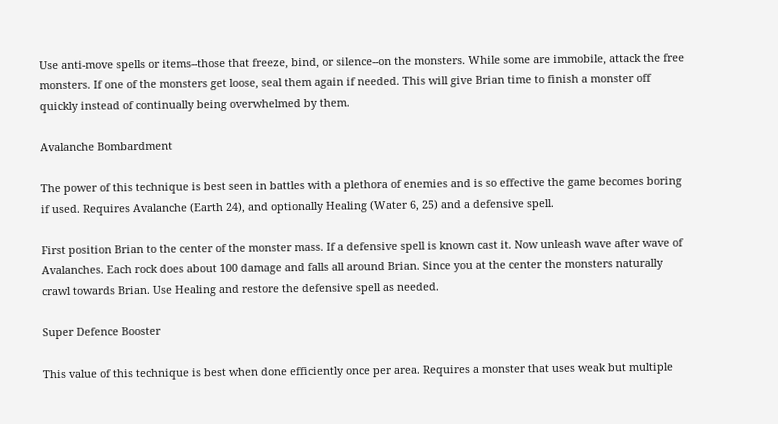Use anti-move spells or items--those that freeze, bind, or silence--on the monsters. While some are immobile, attack the free monsters. If one of the monsters get loose, seal them again if needed. This will give Brian time to finish a monster off quickly instead of continually being overwhelmed by them.

Avalanche Bombardment

The power of this technique is best seen in battles with a plethora of enemies and is so effective the game becomes boring if used. Requires Avalanche (Earth 24), and optionally Healing (Water 6, 25) and a defensive spell.

First position Brian to the center of the monster mass. If a defensive spell is known cast it. Now unleash wave after wave of Avalanches. Each rock does about 100 damage and falls all around Brian. Since you at the center the monsters naturally crawl towards Brian. Use Healing and restore the defensive spell as needed.

Super Defence Booster

This value of this technique is best when done efficiently once per area. Requires a monster that uses weak but multiple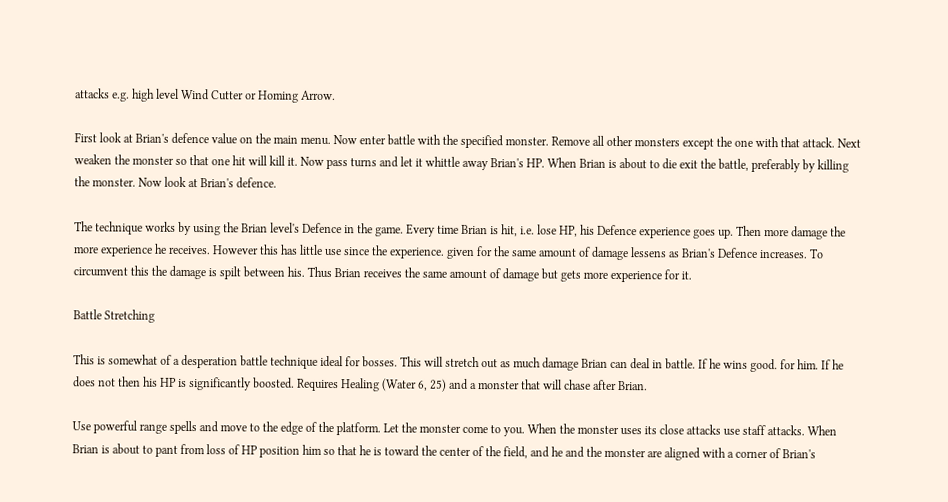attacks e.g. high level Wind Cutter or Homing Arrow.

First look at Brian's defence value on the main menu. Now enter battle with the specified monster. Remove all other monsters except the one with that attack. Next weaken the monster so that one hit will kill it. Now pass turns and let it whittle away Brian's HP. When Brian is about to die exit the battle, preferably by killing the monster. Now look at Brian's defence.

The technique works by using the Brian level's Defence in the game. Every time Brian is hit, i.e. lose HP, his Defence experience goes up. Then more damage the more experience he receives. However this has little use since the experience. given for the same amount of damage lessens as Brian's Defence increases. To circumvent this the damage is spilt between his. Thus Brian receives the same amount of damage but gets more experience for it.

Battle Stretching

This is somewhat of a desperation battle technique ideal for bosses. This will stretch out as much damage Brian can deal in battle. If he wins good. for him. If he does not then his HP is significantly boosted. Requires Healing (Water 6, 25) and a monster that will chase after Brian.

Use powerful range spells and move to the edge of the platform. Let the monster come to you. When the monster uses its close attacks use staff attacks. When Brian is about to pant from loss of HP position him so that he is toward the center of the field, and he and the monster are aligned with a corner of Brian's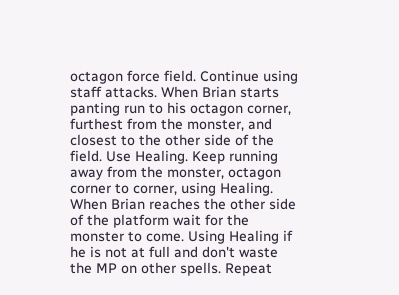octagon force field. Continue using staff attacks. When Brian starts panting run to his octagon corner, furthest from the monster, and closest to the other side of the field. Use Healing. Keep running away from the monster, octagon corner to corner, using Healing. When Brian reaches the other side of the platform wait for the monster to come. Using Healing if he is not at full and don't waste the MP on other spells. Repeat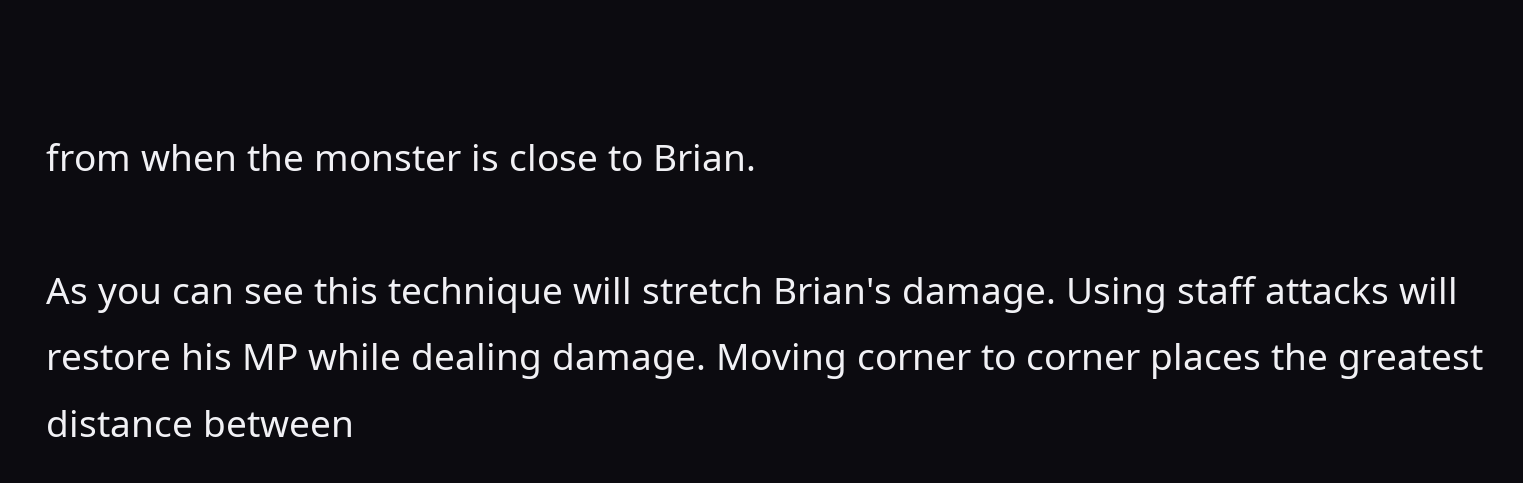from when the monster is close to Brian.

As you can see this technique will stretch Brian's damage. Using staff attacks will restore his MP while dealing damage. Moving corner to corner places the greatest distance between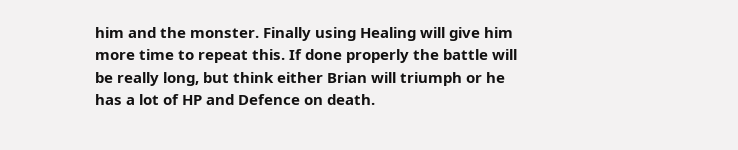him and the monster. Finally using Healing will give him more time to repeat this. If done properly the battle will be really long, but think either Brian will triumph or he has a lot of HP and Defence on death.